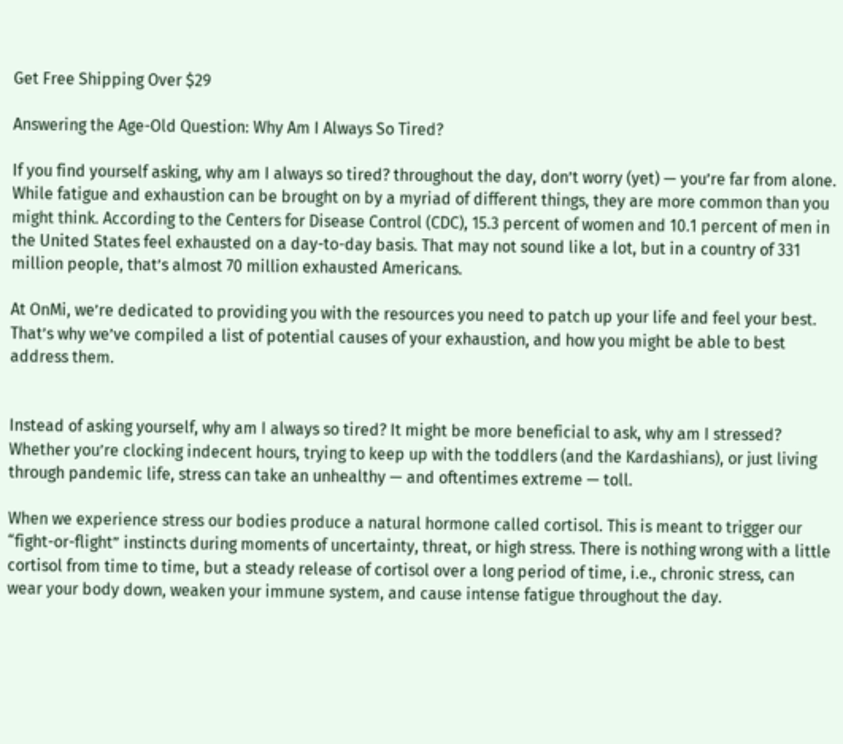Get Free Shipping Over $29

Answering the Age-Old Question: Why Am I Always So Tired?

If you find yourself asking, why am I always so tired? throughout the day, don’t worry (yet) — you’re far from alone. While fatigue and exhaustion can be brought on by a myriad of different things, they are more common than you might think. According to the Centers for Disease Control (CDC), 15.3 percent of women and 10.1 percent of men in the United States feel exhausted on a day-to-day basis. That may not sound like a lot, but in a country of 331 million people, that’s almost 70 million exhausted Americans.

At OnMi, we’re dedicated to providing you with the resources you need to patch up your life and feel your best. That’s why we’ve compiled a list of potential causes of your exhaustion, and how you might be able to best address them.


Instead of asking yourself, why am I always so tired? It might be more beneficial to ask, why am I stressed? Whether you’re clocking indecent hours, trying to keep up with the toddlers (and the Kardashians), or just living through pandemic life, stress can take an unhealthy — and oftentimes extreme — toll.

When we experience stress our bodies produce a natural hormone called cortisol. This is meant to trigger our “fight-or-flight” instincts during moments of uncertainty, threat, or high stress. There is nothing wrong with a little cortisol from time to time, but a steady release of cortisol over a long period of time, i.e., chronic stress, can wear your body down, weaken your immune system, and cause intense fatigue throughout the day.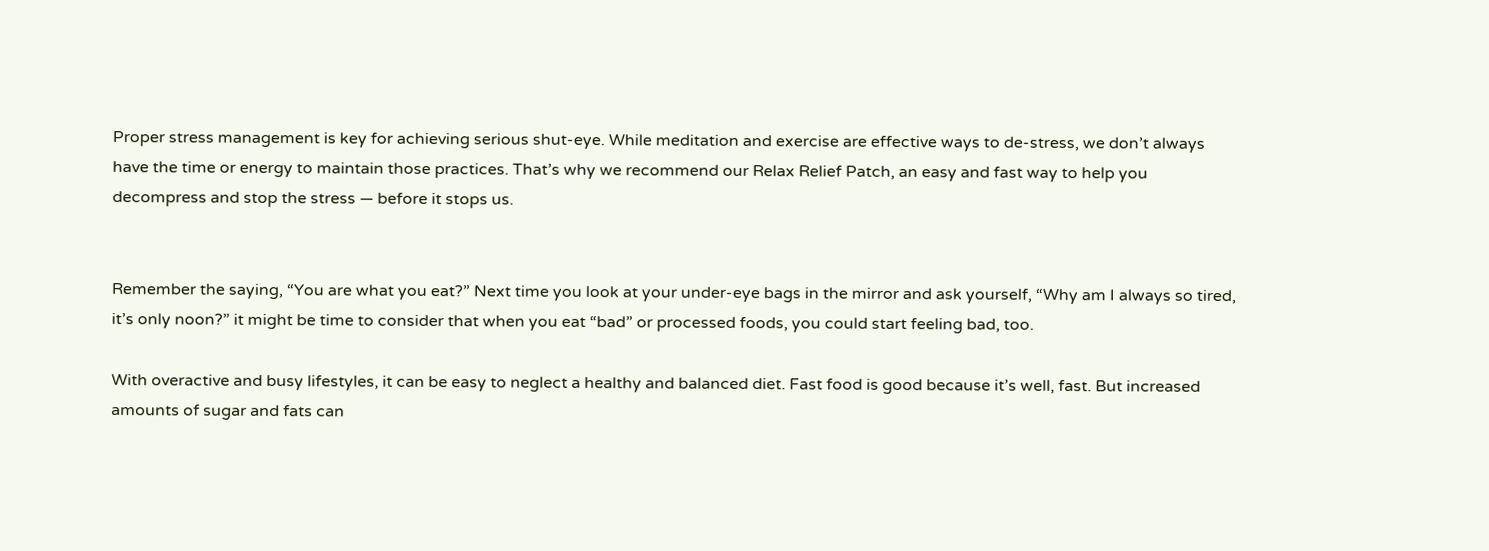Proper stress management is key for achieving serious shut-eye. While meditation and exercise are effective ways to de-stress, we don’t always have the time or energy to maintain those practices. That’s why we recommend our Relax Relief Patch, an easy and fast way to help you decompress and stop the stress — before it stops us.


Remember the saying, “You are what you eat?” Next time you look at your under-eye bags in the mirror and ask yourself, “Why am I always so tired, it’s only noon?” it might be time to consider that when you eat “bad” or processed foods, you could start feeling bad, too.

With overactive and busy lifestyles, it can be easy to neglect a healthy and balanced diet. Fast food is good because it’s well, fast. But increased amounts of sugar and fats can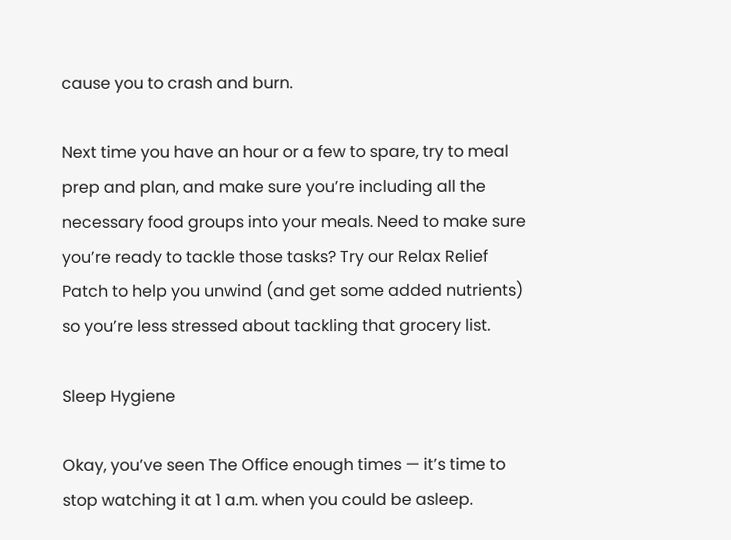cause you to crash and burn.

Next time you have an hour or a few to spare, try to meal prep and plan, and make sure you’re including all the necessary food groups into your meals. Need to make sure you’re ready to tackle those tasks? Try our Relax Relief Patch to help you unwind (and get some added nutrients) so you’re less stressed about tackling that grocery list.

Sleep Hygiene

Okay, you’ve seen The Office enough times — it’s time to stop watching it at 1 a.m. when you could be asleep.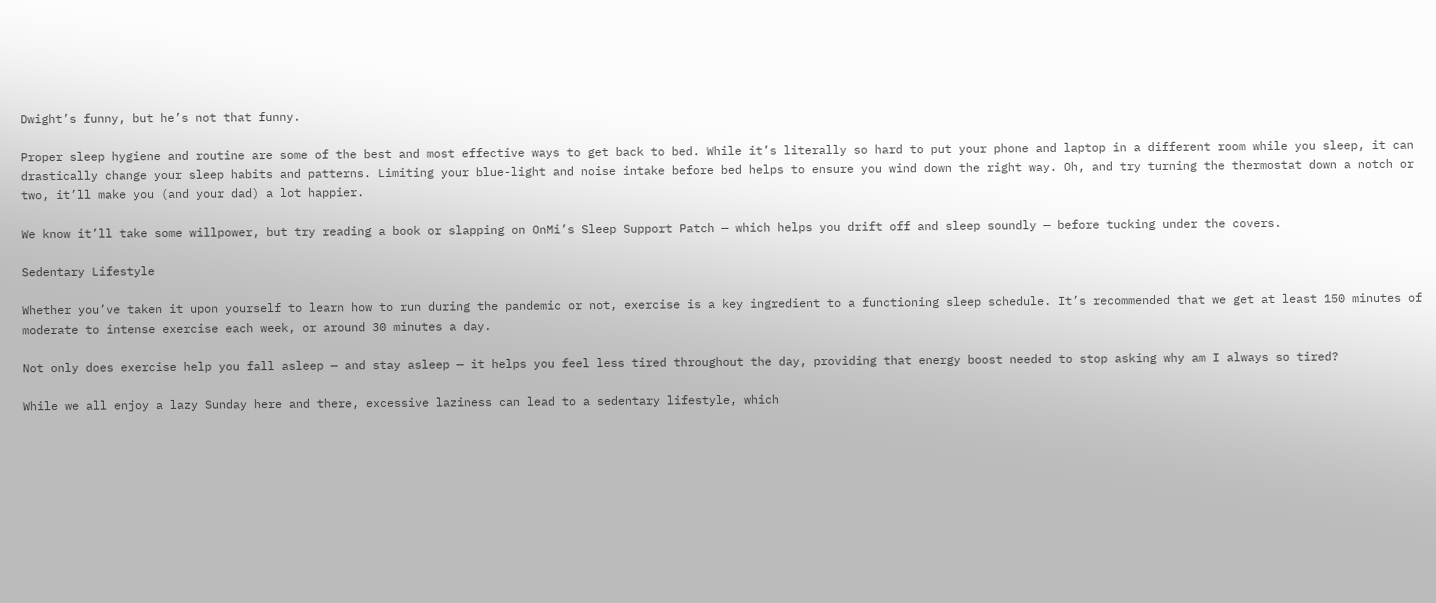Dwight’s funny, but he’s not that funny.

Proper sleep hygiene and routine are some of the best and most effective ways to get back to bed. While it’s literally so hard to put your phone and laptop in a different room while you sleep, it can drastically change your sleep habits and patterns. Limiting your blue-light and noise intake before bed helps to ensure you wind down the right way. Oh, and try turning the thermostat down a notch or two, it’ll make you (and your dad) a lot happier.

We know it’ll take some willpower, but try reading a book or slapping on OnMi’s Sleep Support Patch — which helps you drift off and sleep soundly — before tucking under the covers.

Sedentary Lifestyle

Whether you’ve taken it upon yourself to learn how to run during the pandemic or not, exercise is a key ingredient to a functioning sleep schedule. It’s recommended that we get at least 150 minutes of moderate to intense exercise each week, or around 30 minutes a day.

Not only does exercise help you fall asleep — and stay asleep — it helps you feel less tired throughout the day, providing that energy boost needed to stop asking why am I always so tired?

While we all enjoy a lazy Sunday here and there, excessive laziness can lead to a sedentary lifestyle, which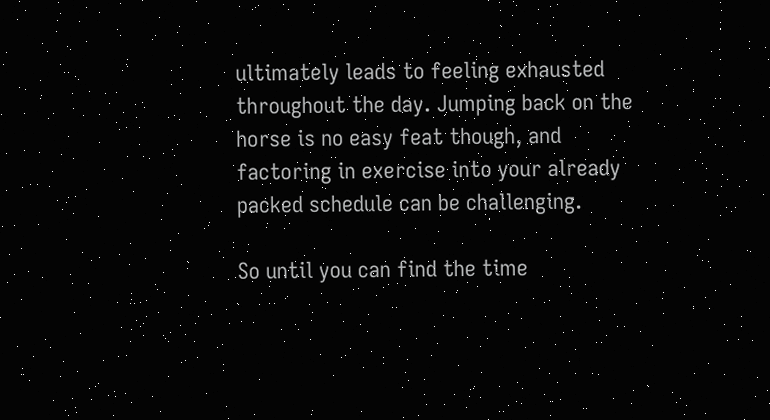ultimately leads to feeling exhausted throughout the day. Jumping back on the horse is no easy feat though, and factoring in exercise into your already packed schedule can be challenging.

So until you can find the time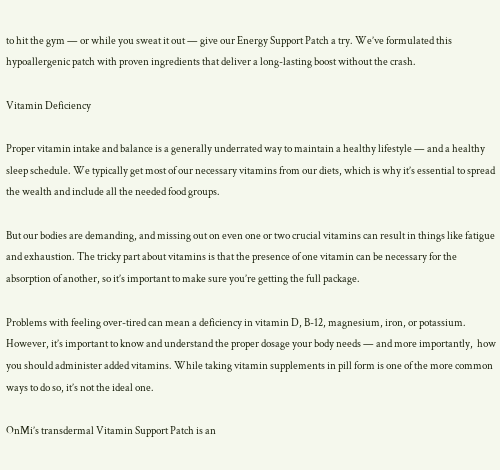to hit the gym — or while you sweat it out — give our Energy Support Patch a try. We’ve formulated this hypoallergenic patch with proven ingredients that deliver a long-lasting boost without the crash.

Vitamin Deficiency

Proper vitamin intake and balance is a generally underrated way to maintain a healthy lifestyle — and a healthy sleep schedule. We typically get most of our necessary vitamins from our diets, which is why it’s essential to spread the wealth and include all the needed food groups.

But our bodies are demanding, and missing out on even one or two crucial vitamins can result in things like fatigue and exhaustion. The tricky part about vitamins is that the presence of one vitamin can be necessary for the absorption of another, so it’s important to make sure you’re getting the full package.

Problems with feeling over-tired can mean a deficiency in vitamin D, B-12, magnesium, iron, or potassium. However, it’s important to know and understand the proper dosage your body needs — and more importantly,  how you should administer added vitamins. While taking vitamin supplements in pill form is one of the more common ways to do so, it’s not the ideal one.

OnMi’s transdermal Vitamin Support Patch is an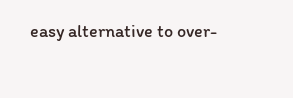easy alternative to over-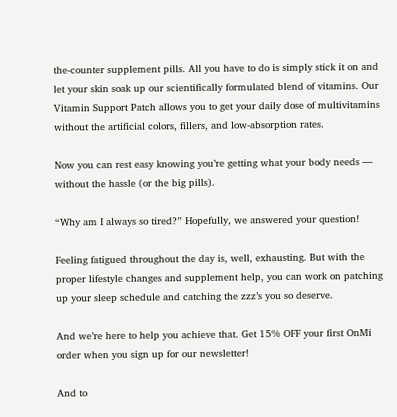the-counter supplement pills. All you have to do is simply stick it on and let your skin soak up our scientifically formulated blend of vitamins. Our Vitamin Support Patch allows you to get your daily dose of multivitamins without the artificial colors, fillers, and low-absorption rates.

Now you can rest easy knowing you’re getting what your body needs — without the hassle (or the big pills).

“Why am I always so tired?” Hopefully, we answered your question!

Feeling fatigued throughout the day is, well, exhausting. But with the proper lifestyle changes and supplement help, you can work on patching up your sleep schedule and catching the zzz’s you so deserve.

And we’re here to help you achieve that. Get 15% OFF your first OnMi order when you sign up for our newsletter!

And to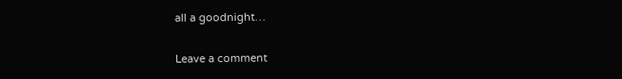all a goodnight…

Leave a comment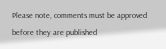Please note, comments must be approved before they are published